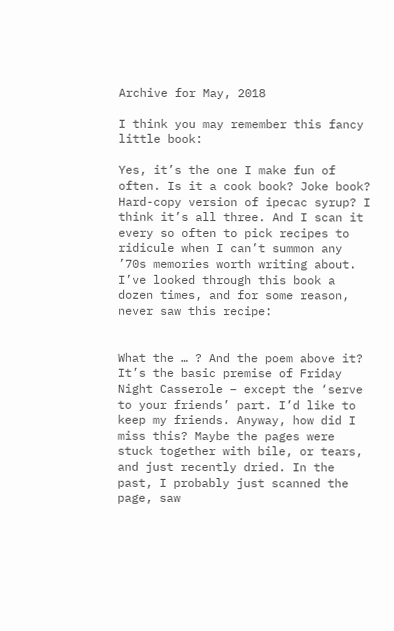Archive for May, 2018

I think you may remember this fancy little book:

Yes, it’s the one I make fun of often. Is it a cook book? Joke book? Hard-copy version of ipecac syrup? I think it’s all three. And I scan it every so often to pick recipes to ridicule when I can’t summon any ’70s memories worth writing about. I’ve looked through this book a dozen times, and for some reason, never saw this recipe:


What the … ? And the poem above it? It’s the basic premise of Friday Night Casserole – except the ‘serve to your friends’ part. I’d like to keep my friends. Anyway, how did I miss this? Maybe the pages were stuck together with bile, or tears, and just recently dried. In the past, I probably just scanned the page, saw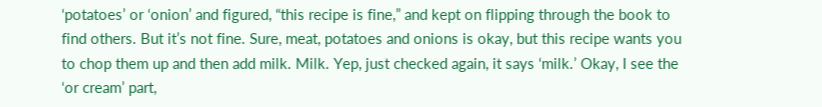‘potatoes’ or ‘onion’ and figured, “this recipe is fine,” and kept on flipping through the book to find others. But it’s not fine. Sure, meat, potatoes and onions is okay, but this recipe wants you to chop them up and then add milk. Milk. Yep, just checked again, it says ‘milk.’ Okay, I see the ‘or cream’ part,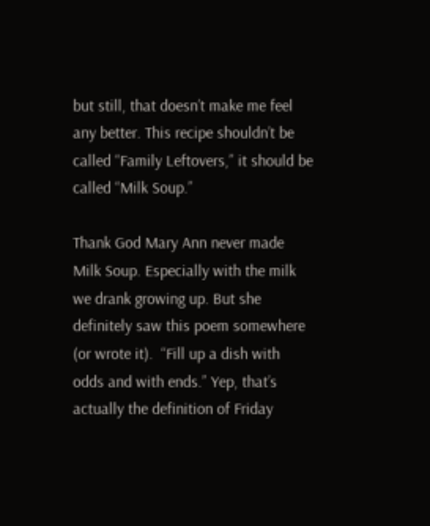but still, that doesn’t make me feel any better. This recipe shouldn’t be called “Family Leftovers,” it should be called “Milk Soup.”

Thank God Mary Ann never made Milk Soup. Especially with the milk we drank growing up. But she definitely saw this poem somewhere (or wrote it).  “Fill up a dish with odds and with ends.” Yep, that’s actually the definition of Friday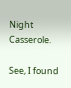Night Casserole.

See, I found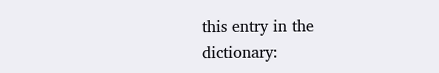this entry in the dictionary: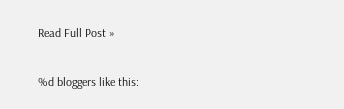Read Full Post »

%d bloggers like this: